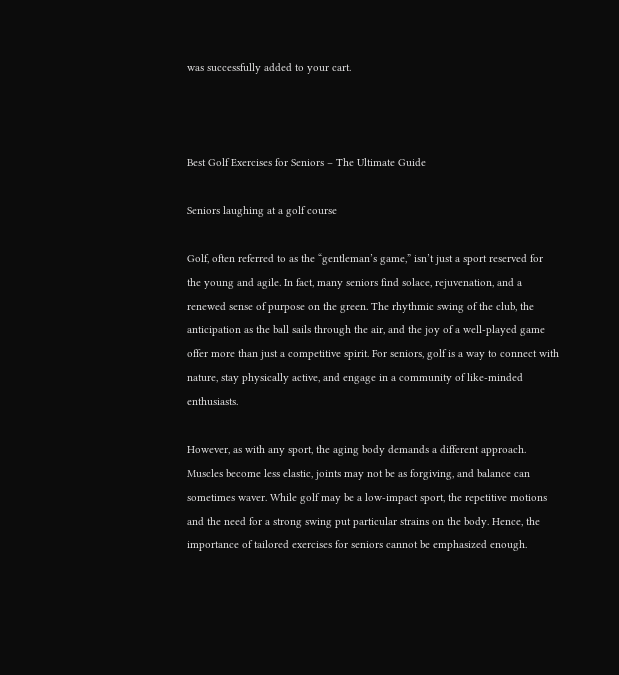was successfully added to your cart.



Best Golf Exercises for Seniors – The Ultimate Guide

Seniors laughing at a golf course

Golf, often referred to as the “gentleman’s game,” isn’t just a sport reserved for the young and agile. In fact, many seniors find solace, rejuvenation, and a renewed sense of purpose on the green. The rhythmic swing of the club, the anticipation as the ball sails through the air, and the joy of a well-played game offer more than just a competitive spirit. For seniors, golf is a way to connect with nature, stay physically active, and engage in a community of like-minded enthusiasts.

However, as with any sport, the aging body demands a different approach. Muscles become less elastic, joints may not be as forgiving, and balance can sometimes waver. While golf may be a low-impact sport, the repetitive motions and the need for a strong swing put particular strains on the body. Hence, the importance of tailored exercises for seniors cannot be emphasized enough.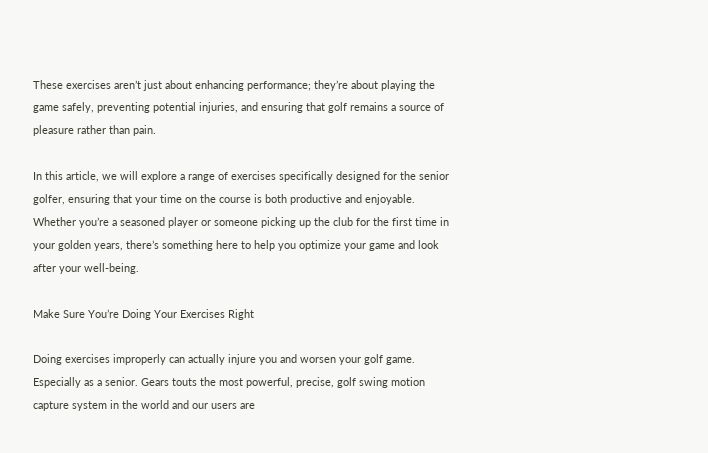These exercises aren’t just about enhancing performance; they’re about playing the game safely, preventing potential injuries, and ensuring that golf remains a source of pleasure rather than pain.

In this article, we will explore a range of exercises specifically designed for the senior golfer, ensuring that your time on the course is both productive and enjoyable. Whether you’re a seasoned player or someone picking up the club for the first time in your golden years, there’s something here to help you optimize your game and look after your well-being.

Make Sure You’re Doing Your Exercises Right

Doing exercises improperly can actually injure you and worsen your golf game. Especially as a senior. Gears touts the most powerful, precise, golf swing motion capture system in the world and our users are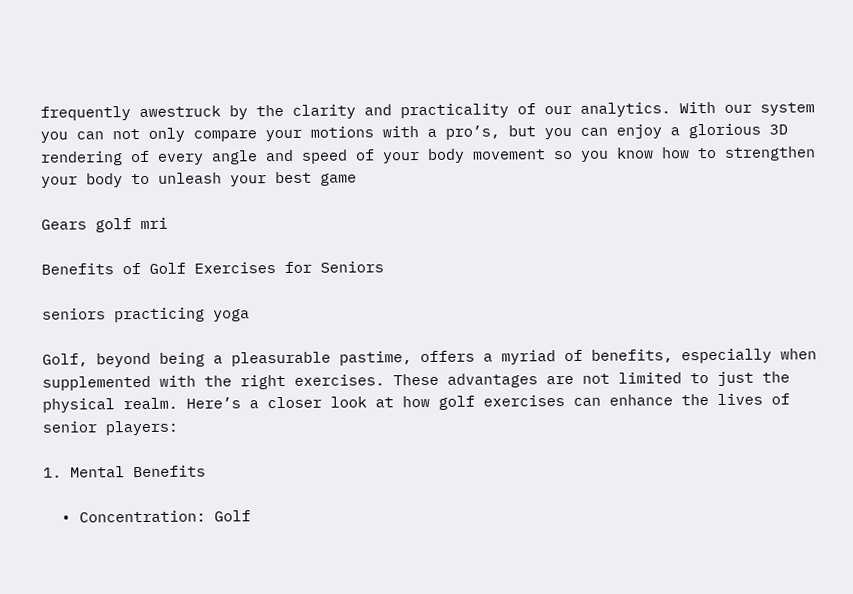frequently awestruck by the clarity and practicality of our analytics. With our system you can not only compare your motions with a pro’s, but you can enjoy a glorious 3D rendering of every angle and speed of your body movement so you know how to strengthen your body to unleash your best game

Gears golf mri

Benefits of Golf Exercises for Seniors

seniors practicing yoga

Golf, beyond being a pleasurable pastime, offers a myriad of benefits, especially when supplemented with the right exercises. These advantages are not limited to just the physical realm. Here’s a closer look at how golf exercises can enhance the lives of senior players:

1. Mental Benefits

  • Concentration: Golf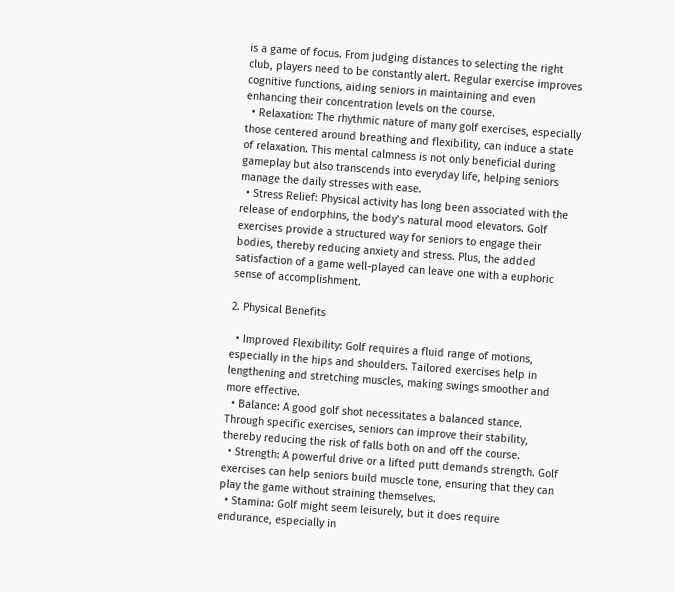is a game of focus. From judging distances to selecting the right club, players need to be constantly alert. Regular exercise improves cognitive functions, aiding seniors in maintaining and even enhancing their concentration levels on the course.
  • Relaxation: The rhythmic nature of many golf exercises, especially those centered around breathing and flexibility, can induce a state of relaxation. This mental calmness is not only beneficial during gameplay but also transcends into everyday life, helping seniors manage the daily stresses with ease.
  • Stress Relief: Physical activity has long been associated with the release of endorphins, the body’s natural mood elevators. Golf exercises provide a structured way for seniors to engage their bodies, thereby reducing anxiety and stress. Plus, the added satisfaction of a game well-played can leave one with a euphoric sense of accomplishment.

2. Physical Benefits

  • Improved Flexibility: Golf requires a fluid range of motions, especially in the hips and shoulders. Tailored exercises help in lengthening and stretching muscles, making swings smoother and more effective.
  • Balance: A good golf shot necessitates a balanced stance. Through specific exercises, seniors can improve their stability, thereby reducing the risk of falls both on and off the course.
  • Strength: A powerful drive or a lifted putt demands strength. Golf exercises can help seniors build muscle tone, ensuring that they can play the game without straining themselves.
  • Stamina: Golf might seem leisurely, but it does require endurance, especially in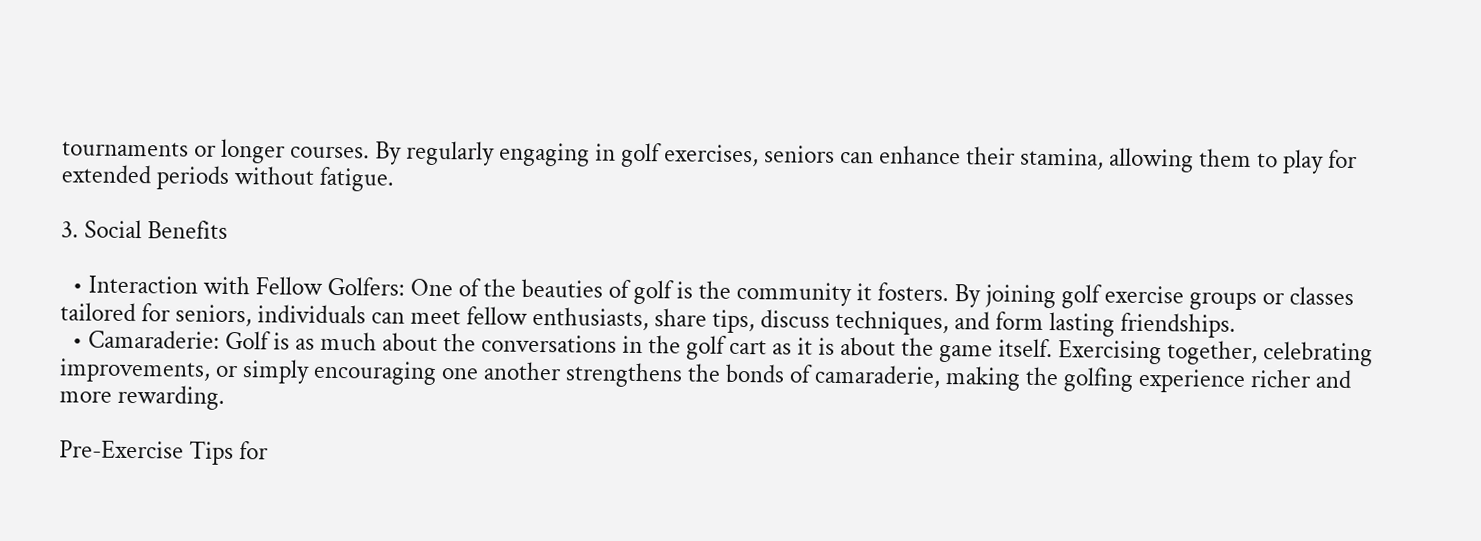tournaments or longer courses. By regularly engaging in golf exercises, seniors can enhance their stamina, allowing them to play for extended periods without fatigue.

3. Social Benefits

  • Interaction with Fellow Golfers: One of the beauties of golf is the community it fosters. By joining golf exercise groups or classes tailored for seniors, individuals can meet fellow enthusiasts, share tips, discuss techniques, and form lasting friendships.
  • Camaraderie: Golf is as much about the conversations in the golf cart as it is about the game itself. Exercising together, celebrating improvements, or simply encouraging one another strengthens the bonds of camaraderie, making the golfing experience richer and more rewarding.

Pre-Exercise Tips for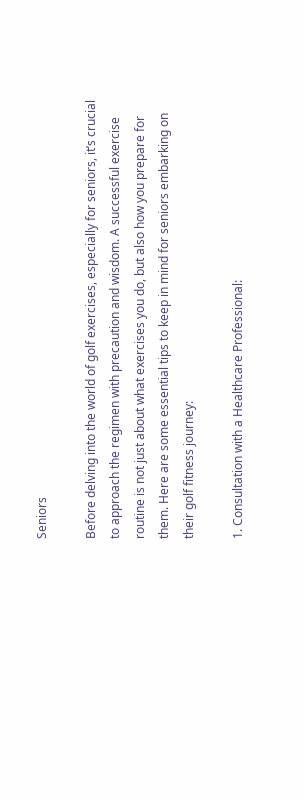Seniors

Before delving into the world of golf exercises, especially for seniors, it’s crucial to approach the regimen with precaution and wisdom. A successful exercise routine is not just about what exercises you do, but also how you prepare for them. Here are some essential tips to keep in mind for seniors embarking on their golf fitness journey:

1. Consultation with a Healthcare Professional: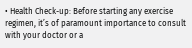• Health Check-up: Before starting any exercise regimen, it’s of paramount importance to consult with your doctor or a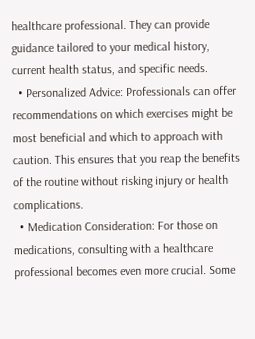healthcare professional. They can provide guidance tailored to your medical history, current health status, and specific needs.
  • Personalized Advice: Professionals can offer recommendations on which exercises might be most beneficial and which to approach with caution. This ensures that you reap the benefits of the routine without risking injury or health complications.
  • Medication Consideration: For those on medications, consulting with a healthcare professional becomes even more crucial. Some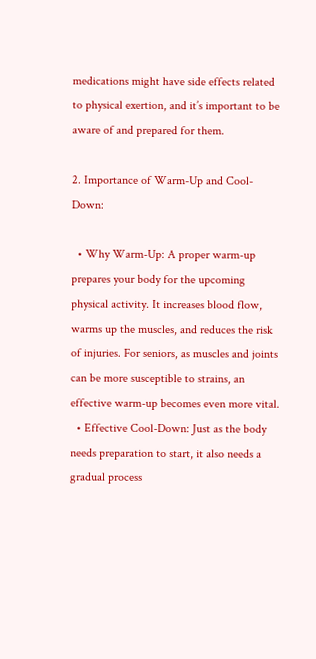medications might have side effects related to physical exertion, and it’s important to be aware of and prepared for them.

2. Importance of Warm-Up and Cool-Down:

  • Why Warm-Up: A proper warm-up prepares your body for the upcoming physical activity. It increases blood flow, warms up the muscles, and reduces the risk of injuries. For seniors, as muscles and joints can be more susceptible to strains, an effective warm-up becomes even more vital.
  • Effective Cool-Down: Just as the body needs preparation to start, it also needs a gradual process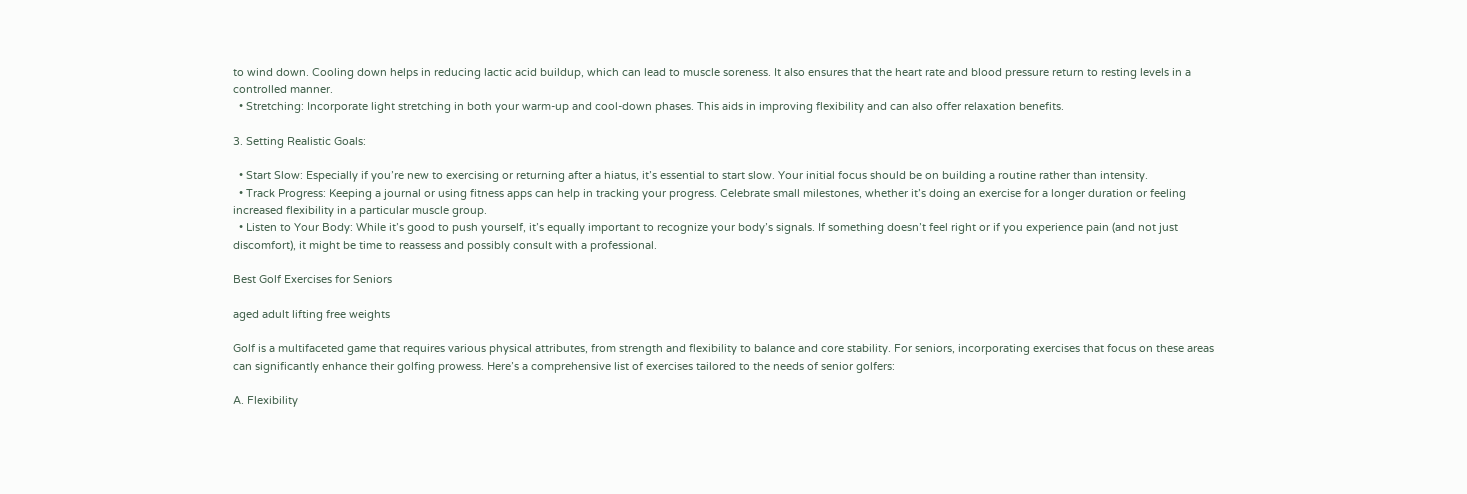to wind down. Cooling down helps in reducing lactic acid buildup, which can lead to muscle soreness. It also ensures that the heart rate and blood pressure return to resting levels in a controlled manner.
  • Stretching: Incorporate light stretching in both your warm-up and cool-down phases. This aids in improving flexibility and can also offer relaxation benefits.

3. Setting Realistic Goals:

  • Start Slow: Especially if you’re new to exercising or returning after a hiatus, it’s essential to start slow. Your initial focus should be on building a routine rather than intensity.
  • Track Progress: Keeping a journal or using fitness apps can help in tracking your progress. Celebrate small milestones, whether it’s doing an exercise for a longer duration or feeling increased flexibility in a particular muscle group.
  • Listen to Your Body: While it’s good to push yourself, it’s equally important to recognize your body’s signals. If something doesn’t feel right or if you experience pain (and not just discomfort), it might be time to reassess and possibly consult with a professional.

Best Golf Exercises for Seniors

aged adult lifting free weights

Golf is a multifaceted game that requires various physical attributes, from strength and flexibility to balance and core stability. For seniors, incorporating exercises that focus on these areas can significantly enhance their golfing prowess. Here’s a comprehensive list of exercises tailored to the needs of senior golfers:

A. Flexibility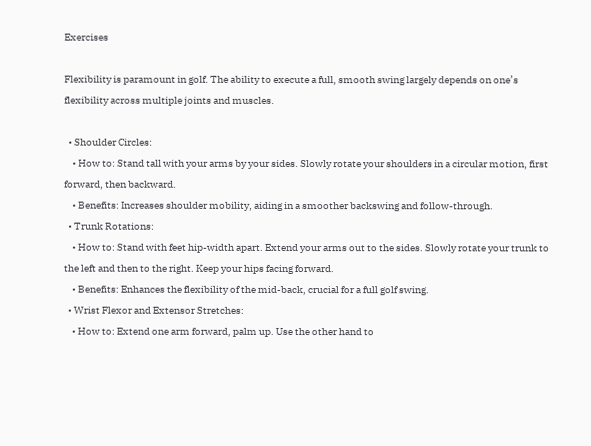Exercises

Flexibility is paramount in golf. The ability to execute a full, smooth swing largely depends on one’s flexibility across multiple joints and muscles.

  • Shoulder Circles:
    • How to: Stand tall with your arms by your sides. Slowly rotate your shoulders in a circular motion, first forward, then backward.
    • Benefits: Increases shoulder mobility, aiding in a smoother backswing and follow-through.
  • Trunk Rotations:
    • How to: Stand with feet hip-width apart. Extend your arms out to the sides. Slowly rotate your trunk to the left and then to the right. Keep your hips facing forward.
    • Benefits: Enhances the flexibility of the mid-back, crucial for a full golf swing.
  • Wrist Flexor and Extensor Stretches:
    • How to: Extend one arm forward, palm up. Use the other hand to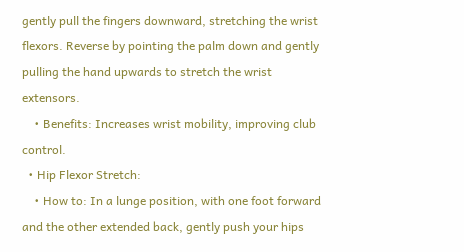gently pull the fingers downward, stretching the wrist flexors. Reverse by pointing the palm down and gently pulling the hand upwards to stretch the wrist extensors.
    • Benefits: Increases wrist mobility, improving club control.
  • Hip Flexor Stretch:
    • How to: In a lunge position, with one foot forward and the other extended back, gently push your hips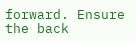forward. Ensure the back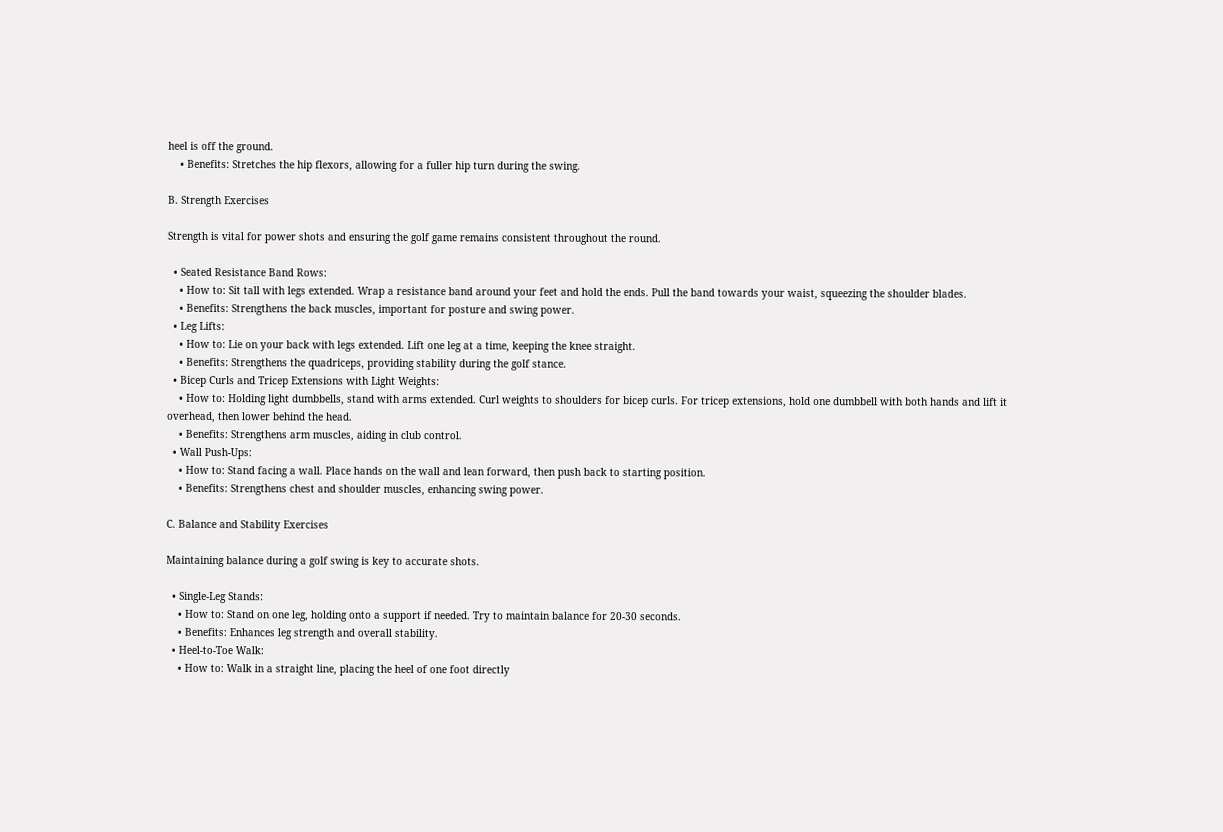heel is off the ground.
    • Benefits: Stretches the hip flexors, allowing for a fuller hip turn during the swing.

B. Strength Exercises

Strength is vital for power shots and ensuring the golf game remains consistent throughout the round.

  • Seated Resistance Band Rows:
    • How to: Sit tall with legs extended. Wrap a resistance band around your feet and hold the ends. Pull the band towards your waist, squeezing the shoulder blades.
    • Benefits: Strengthens the back muscles, important for posture and swing power.
  • Leg Lifts:
    • How to: Lie on your back with legs extended. Lift one leg at a time, keeping the knee straight.
    • Benefits: Strengthens the quadriceps, providing stability during the golf stance.
  • Bicep Curls and Tricep Extensions with Light Weights:
    • How to: Holding light dumbbells, stand with arms extended. Curl weights to shoulders for bicep curls. For tricep extensions, hold one dumbbell with both hands and lift it overhead, then lower behind the head.
    • Benefits: Strengthens arm muscles, aiding in club control.
  • Wall Push-Ups:
    • How to: Stand facing a wall. Place hands on the wall and lean forward, then push back to starting position.
    • Benefits: Strengthens chest and shoulder muscles, enhancing swing power.

C. Balance and Stability Exercises

Maintaining balance during a golf swing is key to accurate shots.

  • Single-Leg Stands:
    • How to: Stand on one leg, holding onto a support if needed. Try to maintain balance for 20-30 seconds.
    • Benefits: Enhances leg strength and overall stability.
  • Heel-to-Toe Walk:
    • How to: Walk in a straight line, placing the heel of one foot directly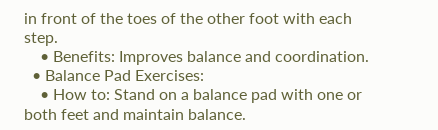in front of the toes of the other foot with each step.
    • Benefits: Improves balance and coordination.
  • Balance Pad Exercises:
    • How to: Stand on a balance pad with one or both feet and maintain balance.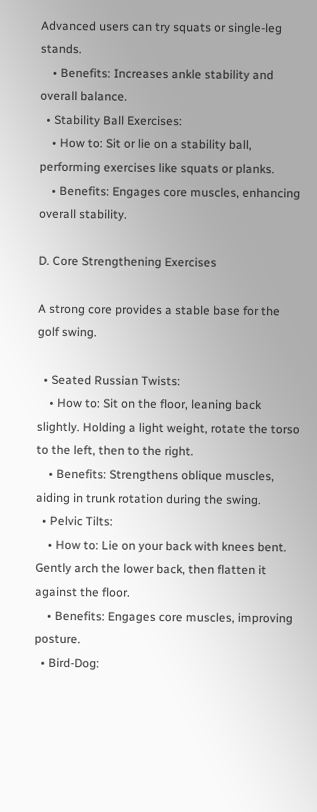Advanced users can try squats or single-leg stands.
    • Benefits: Increases ankle stability and overall balance.
  • Stability Ball Exercises:
    • How to: Sit or lie on a stability ball, performing exercises like squats or planks.
    • Benefits: Engages core muscles, enhancing overall stability.

D. Core Strengthening Exercises

A strong core provides a stable base for the golf swing.

  • Seated Russian Twists:
    • How to: Sit on the floor, leaning back slightly. Holding a light weight, rotate the torso to the left, then to the right.
    • Benefits: Strengthens oblique muscles, aiding in trunk rotation during the swing.
  • Pelvic Tilts:
    • How to: Lie on your back with knees bent. Gently arch the lower back, then flatten it against the floor.
    • Benefits: Engages core muscles, improving posture.
  • Bird-Dog: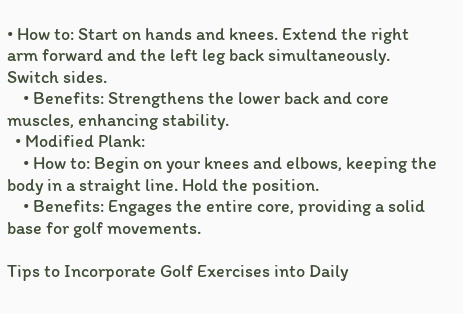• How to: Start on hands and knees. Extend the right arm forward and the left leg back simultaneously. Switch sides.
    • Benefits: Strengthens the lower back and core muscles, enhancing stability.
  • Modified Plank:
    • How to: Begin on your knees and elbows, keeping the body in a straight line. Hold the position.
    • Benefits: Engages the entire core, providing a solid base for golf movements.

Tips to Incorporate Golf Exercises into Daily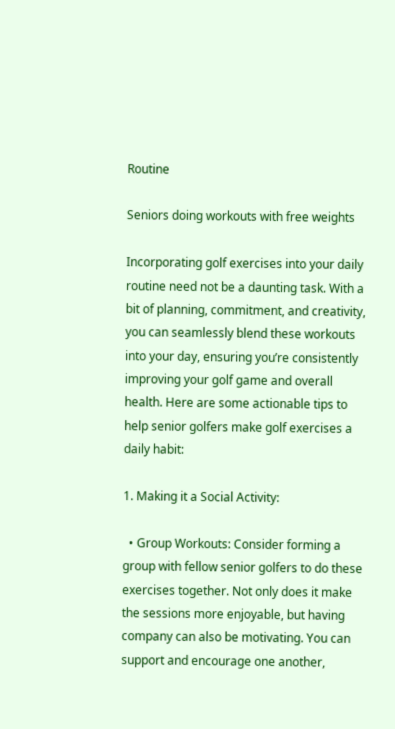Routine

Seniors doing workouts with free weights

Incorporating golf exercises into your daily routine need not be a daunting task. With a bit of planning, commitment, and creativity, you can seamlessly blend these workouts into your day, ensuring you’re consistently improving your golf game and overall health. Here are some actionable tips to help senior golfers make golf exercises a daily habit:

1. Making it a Social Activity:

  • Group Workouts: Consider forming a group with fellow senior golfers to do these exercises together. Not only does it make the sessions more enjoyable, but having company can also be motivating. You can support and encourage one another,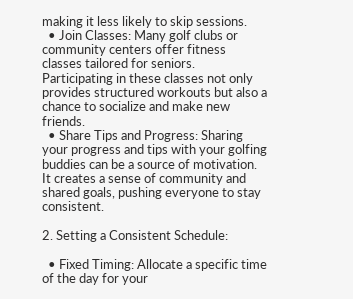making it less likely to skip sessions.
  • Join Classes: Many golf clubs or community centers offer fitness classes tailored for seniors. Participating in these classes not only provides structured workouts but also a chance to socialize and make new friends.
  • Share Tips and Progress: Sharing your progress and tips with your golfing buddies can be a source of motivation. It creates a sense of community and shared goals, pushing everyone to stay consistent.

2. Setting a Consistent Schedule:

  • Fixed Timing: Allocate a specific time of the day for your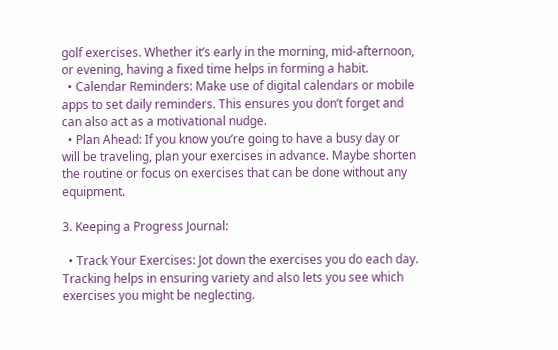golf exercises. Whether it’s early in the morning, mid-afternoon, or evening, having a fixed time helps in forming a habit.
  • Calendar Reminders: Make use of digital calendars or mobile apps to set daily reminders. This ensures you don’t forget and can also act as a motivational nudge.
  • Plan Ahead: If you know you’re going to have a busy day or will be traveling, plan your exercises in advance. Maybe shorten the routine or focus on exercises that can be done without any equipment.

3. Keeping a Progress Journal:

  • Track Your Exercises: Jot down the exercises you do each day. Tracking helps in ensuring variety and also lets you see which exercises you might be neglecting.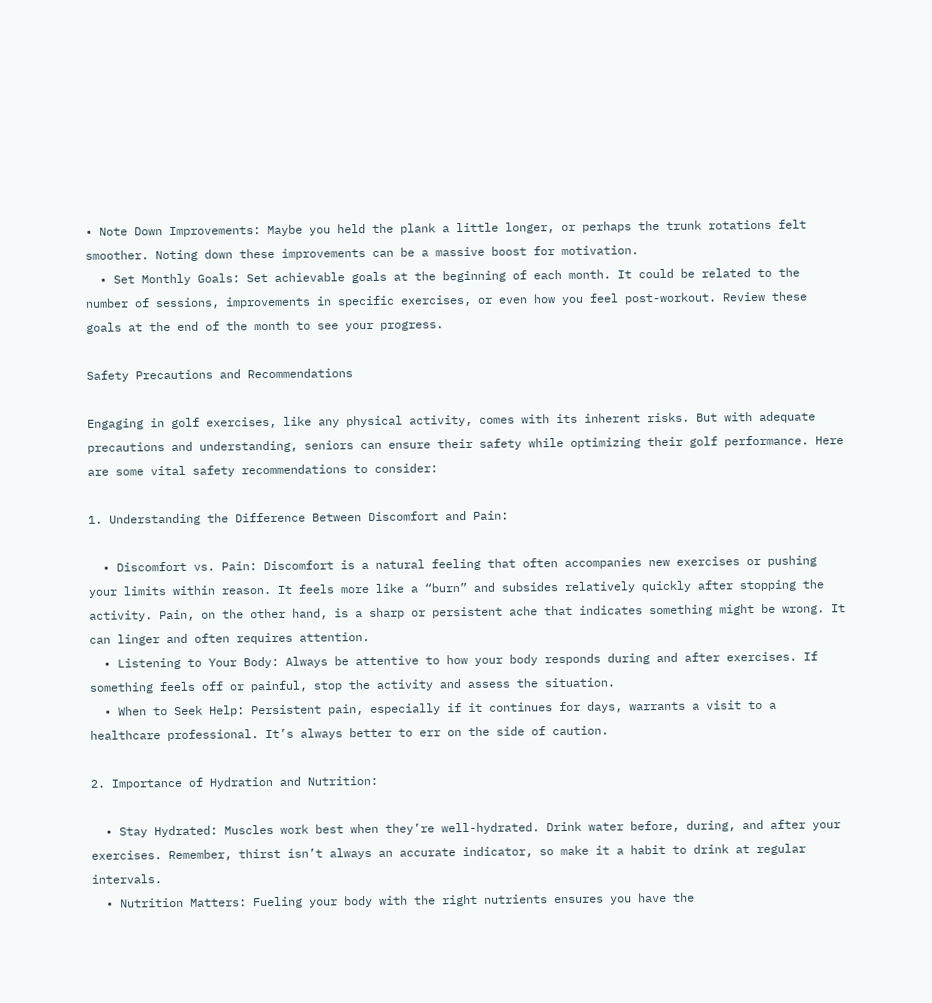• Note Down Improvements: Maybe you held the plank a little longer, or perhaps the trunk rotations felt smoother. Noting down these improvements can be a massive boost for motivation.
  • Set Monthly Goals: Set achievable goals at the beginning of each month. It could be related to the number of sessions, improvements in specific exercises, or even how you feel post-workout. Review these goals at the end of the month to see your progress.

Safety Precautions and Recommendations

Engaging in golf exercises, like any physical activity, comes with its inherent risks. But with adequate precautions and understanding, seniors can ensure their safety while optimizing their golf performance. Here are some vital safety recommendations to consider:

1. Understanding the Difference Between Discomfort and Pain:

  • Discomfort vs. Pain: Discomfort is a natural feeling that often accompanies new exercises or pushing your limits within reason. It feels more like a “burn” and subsides relatively quickly after stopping the activity. Pain, on the other hand, is a sharp or persistent ache that indicates something might be wrong. It can linger and often requires attention.
  • Listening to Your Body: Always be attentive to how your body responds during and after exercises. If something feels off or painful, stop the activity and assess the situation.
  • When to Seek Help: Persistent pain, especially if it continues for days, warrants a visit to a healthcare professional. It’s always better to err on the side of caution.

2. Importance of Hydration and Nutrition:

  • Stay Hydrated: Muscles work best when they’re well-hydrated. Drink water before, during, and after your exercises. Remember, thirst isn’t always an accurate indicator, so make it a habit to drink at regular intervals.
  • Nutrition Matters: Fueling your body with the right nutrients ensures you have the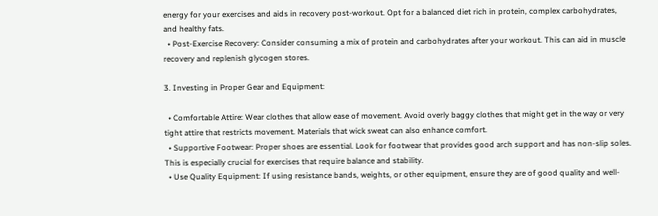energy for your exercises and aids in recovery post-workout. Opt for a balanced diet rich in protein, complex carbohydrates, and healthy fats.
  • Post-Exercise Recovery: Consider consuming a mix of protein and carbohydrates after your workout. This can aid in muscle recovery and replenish glycogen stores.

3. Investing in Proper Gear and Equipment:

  • Comfortable Attire: Wear clothes that allow ease of movement. Avoid overly baggy clothes that might get in the way or very tight attire that restricts movement. Materials that wick sweat can also enhance comfort.
  • Supportive Footwear: Proper shoes are essential. Look for footwear that provides good arch support and has non-slip soles. This is especially crucial for exercises that require balance and stability.
  • Use Quality Equipment: If using resistance bands, weights, or other equipment, ensure they are of good quality and well-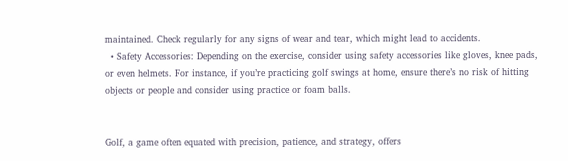maintained. Check regularly for any signs of wear and tear, which might lead to accidents.
  • Safety Accessories: Depending on the exercise, consider using safety accessories like gloves, knee pads, or even helmets. For instance, if you’re practicing golf swings at home, ensure there’s no risk of hitting objects or people and consider using practice or foam balls.


Golf, a game often equated with precision, patience, and strategy, offers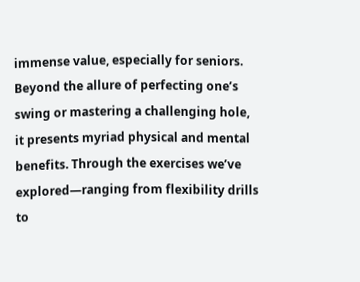immense value, especially for seniors. Beyond the allure of perfecting one’s swing or mastering a challenging hole, it presents myriad physical and mental benefits. Through the exercises we’ve explored—ranging from flexibility drills to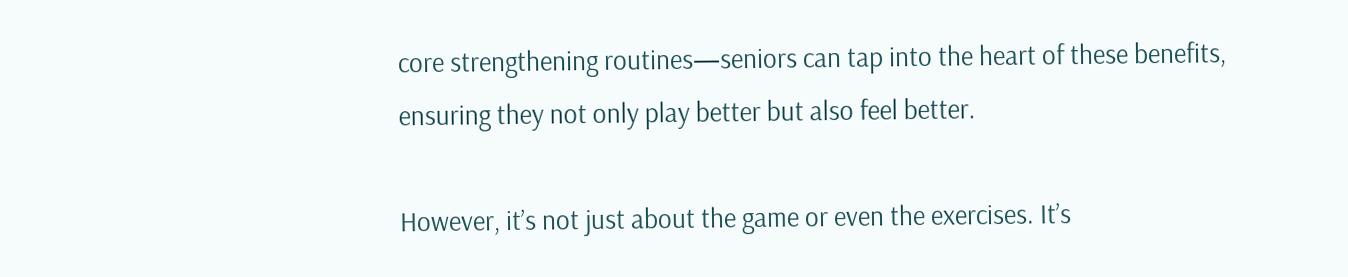core strengthening routines—seniors can tap into the heart of these benefits, ensuring they not only play better but also feel better.

However, it’s not just about the game or even the exercises. It’s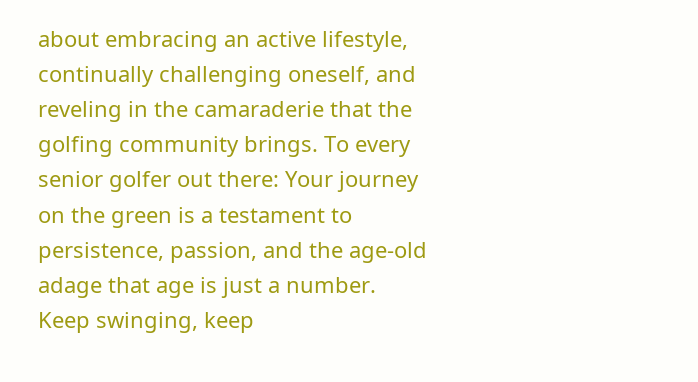about embracing an active lifestyle, continually challenging oneself, and reveling in the camaraderie that the golfing community brings. To every senior golfer out there: Your journey on the green is a testament to persistence, passion, and the age-old adage that age is just a number. Keep swinging, keep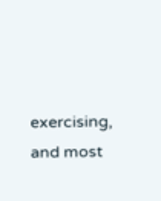exercising, and most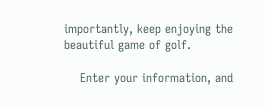importantly, keep enjoying the beautiful game of golf.

    Enter your information, and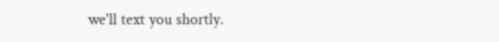we'll text you shortly.